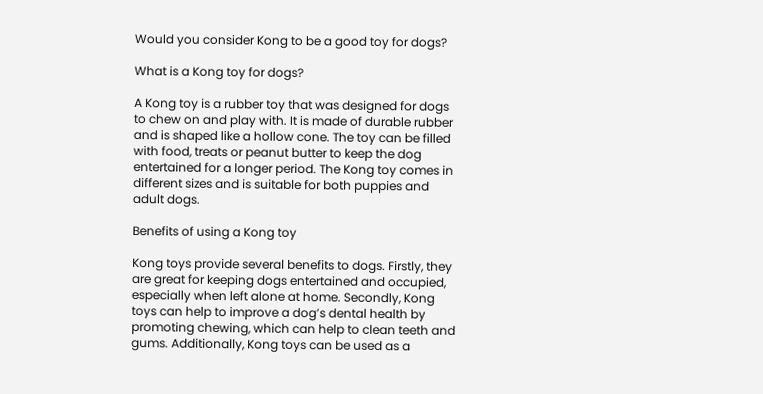Would you consider Kong to be a good toy for dogs?

What is a Kong toy for dogs?

A Kong toy is a rubber toy that was designed for dogs to chew on and play with. It is made of durable rubber and is shaped like a hollow cone. The toy can be filled with food, treats or peanut butter to keep the dog entertained for a longer period. The Kong toy comes in different sizes and is suitable for both puppies and adult dogs.

Benefits of using a Kong toy

Kong toys provide several benefits to dogs. Firstly, they are great for keeping dogs entertained and occupied, especially when left alone at home. Secondly, Kong toys can help to improve a dog’s dental health by promoting chewing, which can help to clean teeth and gums. Additionally, Kong toys can be used as a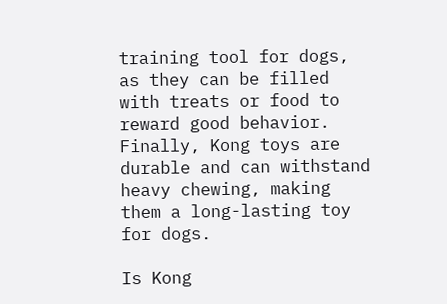training tool for dogs, as they can be filled with treats or food to reward good behavior. Finally, Kong toys are durable and can withstand heavy chewing, making them a long-lasting toy for dogs.

Is Kong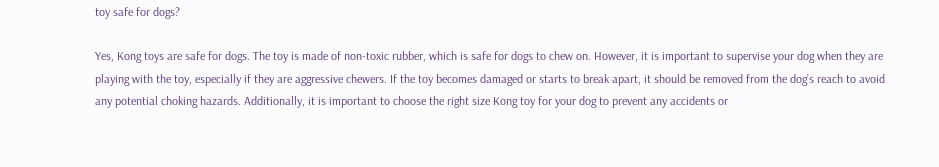toy safe for dogs?

Yes, Kong toys are safe for dogs. The toy is made of non-toxic rubber, which is safe for dogs to chew on. However, it is important to supervise your dog when they are playing with the toy, especially if they are aggressive chewers. If the toy becomes damaged or starts to break apart, it should be removed from the dog’s reach to avoid any potential choking hazards. Additionally, it is important to choose the right size Kong toy for your dog to prevent any accidents or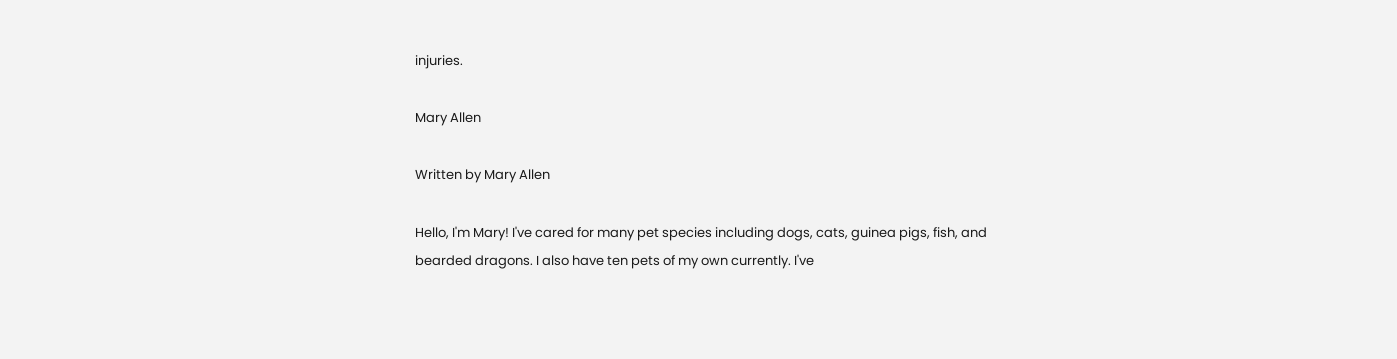injuries.

Mary Allen

Written by Mary Allen

Hello, I'm Mary! I've cared for many pet species including dogs, cats, guinea pigs, fish, and bearded dragons. I also have ten pets of my own currently. I've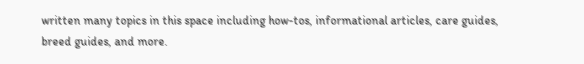written many topics in this space including how-tos, informational articles, care guides, breed guides, and more.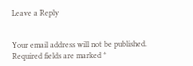Leave a Reply


Your email address will not be published. Required fields are marked *